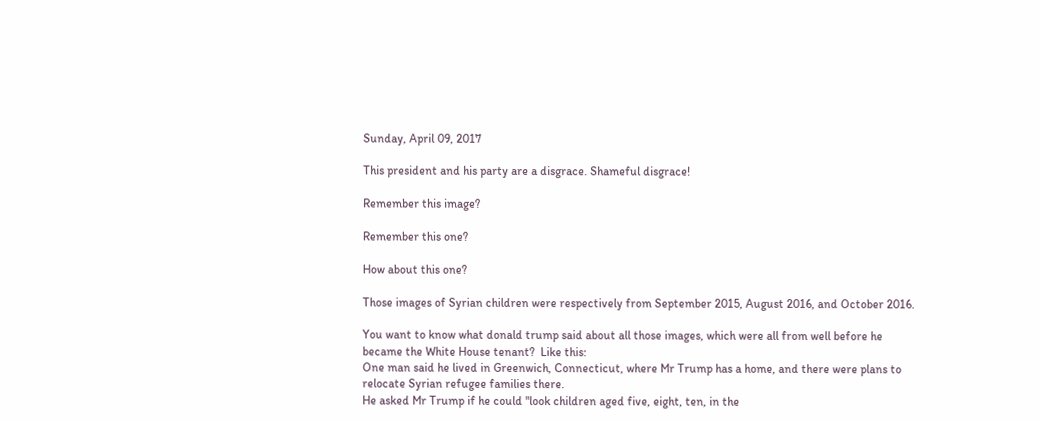Sunday, April 09, 2017

This president and his party are a disgrace. Shameful disgrace!

Remember this image?

Remember this one?

How about this one?

Those images of Syrian children were respectively from September 2015, August 2016, and October 2016.

You want to know what donald trump said about all those images, which were all from well before he became the White House tenant?  Like this:
One man said he lived in Greenwich, Connecticut, where Mr Trump has a home, and there were plans to relocate Syrian refugee families there.
He asked Mr Trump if he could "look children aged five, eight, ten, in the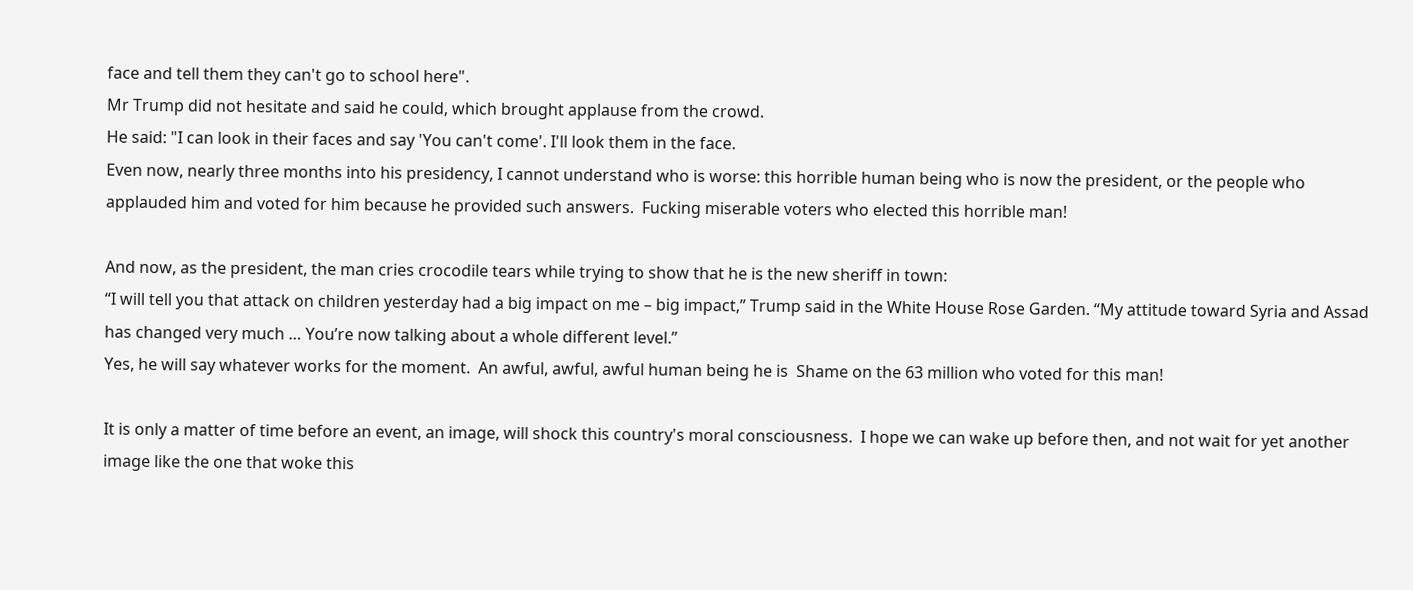face and tell them they can't go to school here".
Mr Trump did not hesitate and said he could, which brought applause from the crowd.
He said: "I can look in their faces and say 'You can't come'. I'll look them in the face.
Even now, nearly three months into his presidency, I cannot understand who is worse: this horrible human being who is now the president, or the people who applauded him and voted for him because he provided such answers.  Fucking miserable voters who elected this horrible man!

And now, as the president, the man cries crocodile tears while trying to show that he is the new sheriff in town:
“I will tell you that attack on children yesterday had a big impact on me – big impact,” Trump said in the White House Rose Garden. “My attitude toward Syria and Assad has changed very much … You’re now talking about a whole different level.”
Yes, he will say whatever works for the moment.  An awful, awful, awful human being he is  Shame on the 63 million who voted for this man!

It is only a matter of time before an event, an image, will shock this country's moral consciousness.  I hope we can wake up before then, and not wait for yet another image like the one that woke this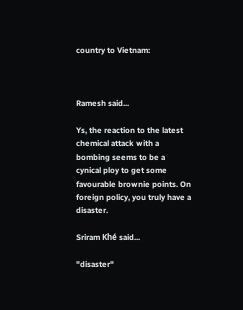country to Vietnam:



Ramesh said...

Ys, the reaction to the latest chemical attack with a bombing seems to be a cynical ploy to get some favourable brownie points. On foreign policy, you truly have a disaster.

Sriram Khé said...

"disaster"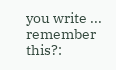you write ...
remember this?: